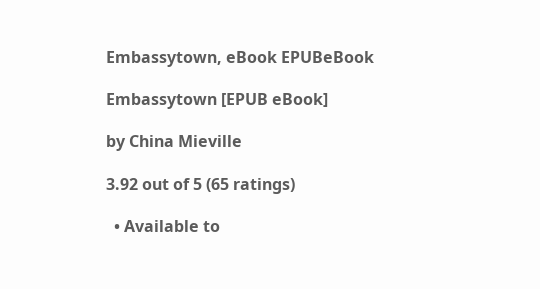Embassytown, eBook EPUBeBook

Embassytown [EPUB eBook]

by China Mieville

3.92 out of 5 (65 ratings)

  • Available to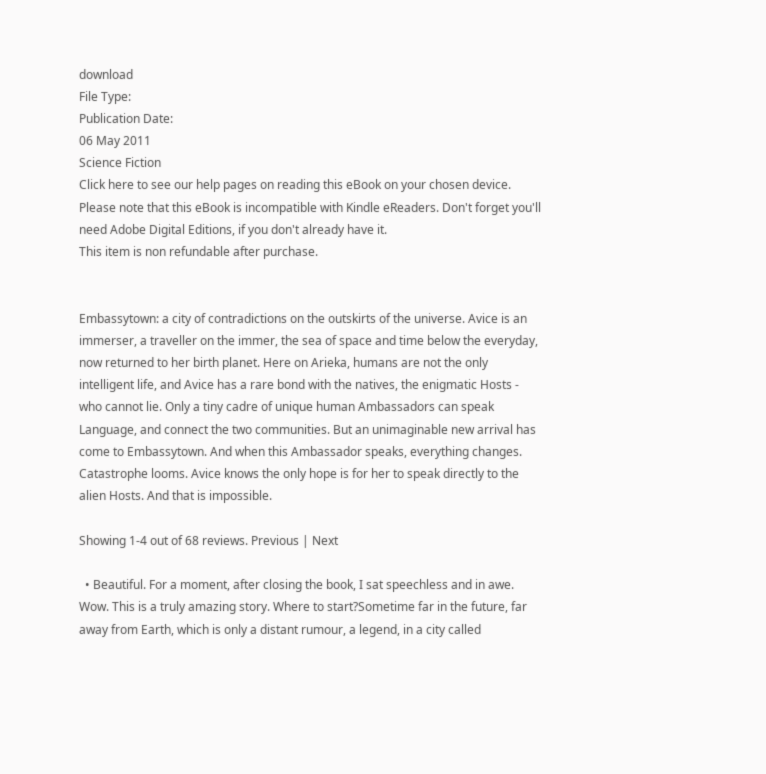download
File Type:
Publication Date:
06 May 2011
Science Fiction
Click here to see our help pages on reading this eBook on your chosen device.
Please note that this eBook is incompatible with Kindle eReaders. Don't forget you'll need Adobe Digital Editions, if you don't already have it.
This item is non refundable after purchase.


Embassytown: a city of contradictions on the outskirts of the universe. Avice is an immerser, a traveller on the immer, the sea of space and time below the everyday, now returned to her birth planet. Here on Arieka, humans are not the only intelligent life, and Avice has a rare bond with the natives, the enigmatic Hosts - who cannot lie. Only a tiny cadre of unique human Ambassadors can speak Language, and connect the two communities. But an unimaginable new arrival has come to Embassytown. And when this Ambassador speaks, everything changes. Catastrophe looms. Avice knows the only hope is for her to speak directly to the alien Hosts. And that is impossible.

Showing 1-4 out of 68 reviews. Previous | Next

  • Beautiful. For a moment, after closing the book, I sat speechless and in awe. Wow. This is a truly amazing story. Where to start?Sometime far in the future, far away from Earth, which is only a distant rumour, a legend, in a city called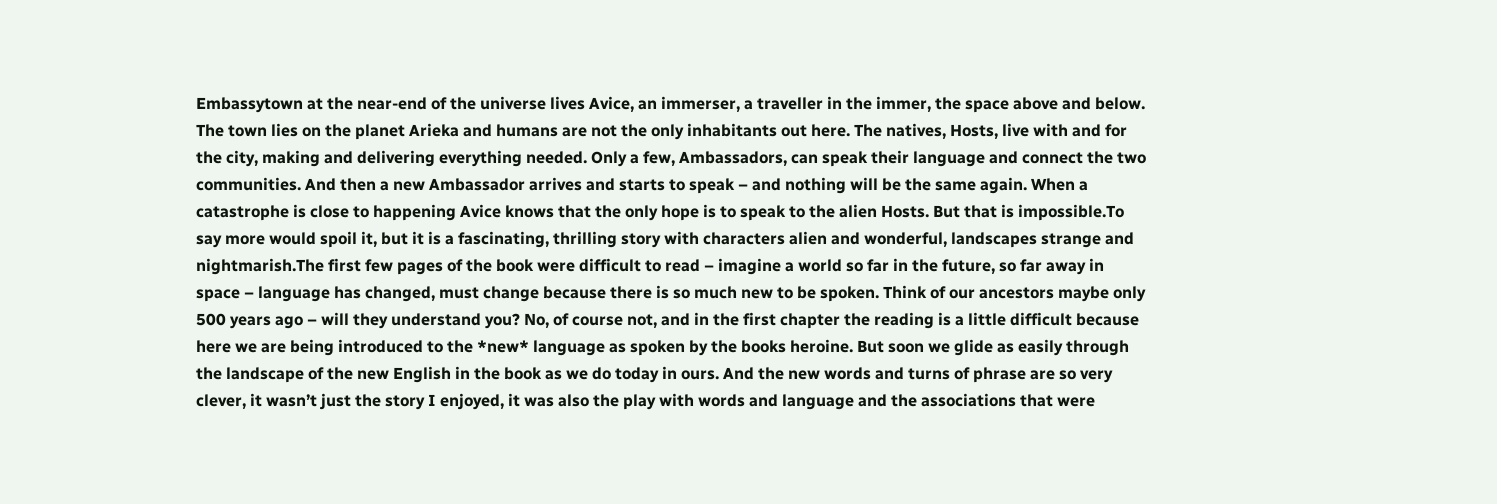Embassytown at the near-end of the universe lives Avice, an immerser, a traveller in the immer, the space above and below. The town lies on the planet Arieka and humans are not the only inhabitants out here. The natives, Hosts, live with and for the city, making and delivering everything needed. Only a few, Ambassadors, can speak their language and connect the two communities. And then a new Ambassador arrives and starts to speak – and nothing will be the same again. When a catastrophe is close to happening Avice knows that the only hope is to speak to the alien Hosts. But that is impossible.To say more would spoil it, but it is a fascinating, thrilling story with characters alien and wonderful, landscapes strange and nightmarish.The first few pages of the book were difficult to read – imagine a world so far in the future, so far away in space – language has changed, must change because there is so much new to be spoken. Think of our ancestors maybe only 500 years ago – will they understand you? No, of course not, and in the first chapter the reading is a little difficult because here we are being introduced to the *new* language as spoken by the books heroine. But soon we glide as easily through the landscape of the new English in the book as we do today in ours. And the new words and turns of phrase are so very clever, it wasn’t just the story I enjoyed, it was also the play with words and language and the associations that were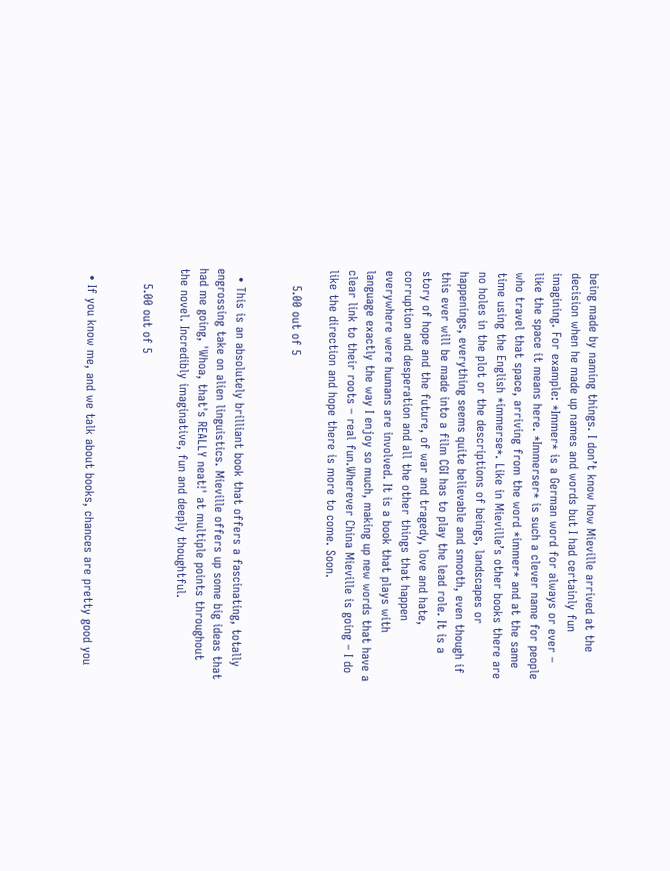being made by naming things. I don’t know how Mieville arrived at the decision when he made up names and words but I had certainly fun imagining. For example: *Immer* is a German word for always or ever – like the space it means here. *Immerser* is such a clever name for people who travel that space, arriving from the word *immer* and at the same time using the English *immerse*. Like in Mieville’s other books there are no holes in the plot or the descriptions of beings, landscapes or happenings, everything seems quite believable and smooth, even though if this ever will be made into a film CGI has to play the lead role. It is a story of hope and the future, of war and tragedy, love and hate, corruption and desperation and all the other things that happen everywhere were humans are involved. It is a book that plays with language exactly the way I enjoy so much, making up new words that have a clear link to their roots – real fun.Wherever China Mieville is going – I do like the direction and hope there is more to come. Soon.

    5.00 out of 5


  • This is an absolutely brilliant book that offers a fascinating, totally engrossing take on alien linguistics. Mieville offers up some big ideas that had me going, 'Whoa, that's REALLY neat!' at multiple points throughout the novel. Incredibly imaginative, fun and deeply thoughtful.

    5.00 out of 5


  • If you know me, and we talk about books, chances are pretty good you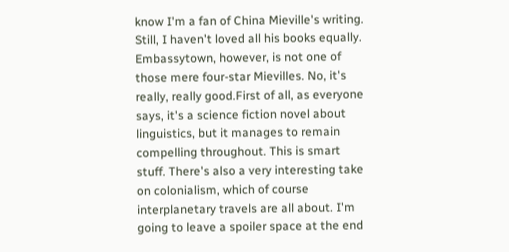know I'm a fan of China Mieville's writing. Still, I haven't loved all his books equally. Embassytown, however, is not one of those mere four-star Mievilles. No, it's really, really good.First of all, as everyone says, it's a science fiction novel about linguistics, but it manages to remain compelling throughout. This is smart stuff. There's also a very interesting take on colonialism, which of course interplanetary travels are all about. I'm going to leave a spoiler space at the end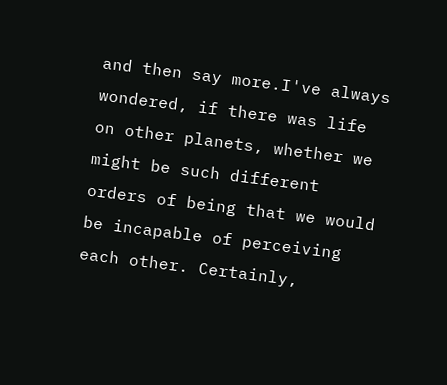and then say more.I've always wondered, if there was life on other planets, whether we might be such different orders of being that we would be incapable of perceiving each other. Certainly,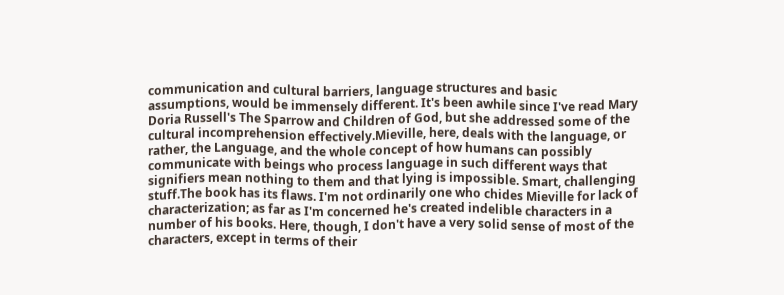communication and cultural barriers, language structures and basic assumptions, would be immensely different. It's been awhile since I've read Mary Doria Russell's The Sparrow and Children of God, but she addressed some of the cultural incomprehension effectively.Mieville, here, deals with the language, or rather, the Language, and the whole concept of how humans can possibly communicate with beings who process language in such different ways that signifiers mean nothing to them and that lying is impossible. Smart, challenging stuff.The book has its flaws. I'm not ordinarily one who chides Mieville for lack of characterization; as far as I'm concerned he's created indelible characters in a number of his books. Here, though, I don't have a very solid sense of most of the characters, except in terms of their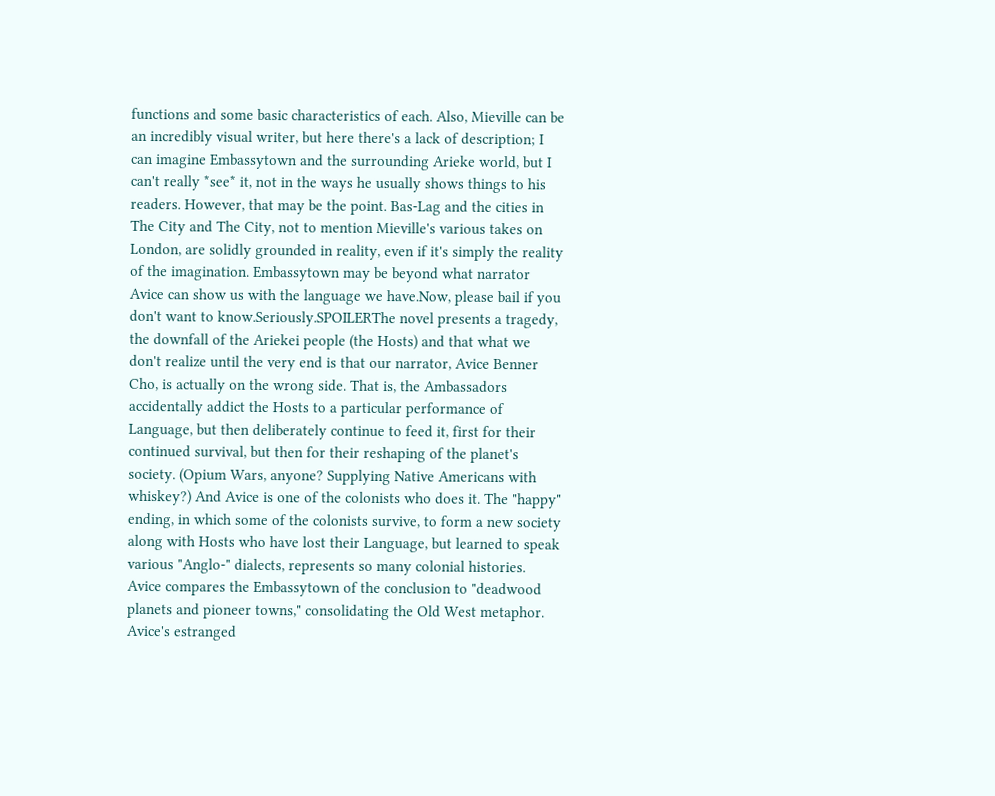functions and some basic characteristics of each. Also, Mieville can be an incredibly visual writer, but here there's a lack of description; I can imagine Embassytown and the surrounding Arieke world, but I can't really *see* it, not in the ways he usually shows things to his readers. However, that may be the point. Bas-Lag and the cities in The City and The City, not to mention Mieville's various takes on London, are solidly grounded in reality, even if it's simply the reality of the imagination. Embassytown may be beyond what narrator Avice can show us with the language we have.Now, please bail if you don't want to know.Seriously.SPOILERThe novel presents a tragedy, the downfall of the Ariekei people (the Hosts) and that what we don't realize until the very end is that our narrator, Avice Benner Cho, is actually on the wrong side. That is, the Ambassadors accidentally addict the Hosts to a particular performance of Language, but then deliberately continue to feed it, first for their continued survival, but then for their reshaping of the planet's society. (Opium Wars, anyone? Supplying Native Americans with whiskey?) And Avice is one of the colonists who does it. The "happy" ending, in which some of the colonists survive, to form a new society along with Hosts who have lost their Language, but learned to speak various "Anglo-" dialects, represents so many colonial histories. Avice compares the Embassytown of the conclusion to "deadwood planets and pioneer towns," consolidating the Old West metaphor. Avice's estranged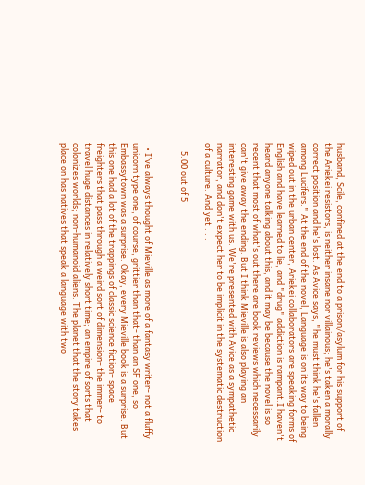husband, Scile, confined at the end to a prison/asylum for his support of the Ariekei resistors, is neither insane nor villainous; he's taken a morally correct position and he's lost. As Avice says, "he must think he's fallen among Lucifers." At the end of the novel, Language is on its way to being wiped out in the urban center, Ariekei collaborators are speaking forms of English and have learned to lie, and "drug" addiction is rampant.I haven't heard anyone talking about this, and it may be because the novel is so recent that most of what's out there are book reviews which necessarily can't give away the ending. But I think Mieville is also playing an interesting game with us. We're presented with Avice as a sympathetic narrator, and don't expect her to be implicit in the systematic destruction of a culture. And yet . . .

    5.00 out of 5


  • I’ve always thought of Mieville as more of a fantasy writer- not a fluffy unicorn type one, of course, grittier than that- than an SF one, so Embassytown was a surprise. Okay, every Mieville book is a surprise. But this one had a lot of the trappings of classic science fiction- space freighters that pass through a weird sort of dimension- the immer- to travel huge distances in relatively short time; an empire of sorts that colonizes worlds; non-humanoid aliens. The planet that the story takes place on has natives that speak a language with two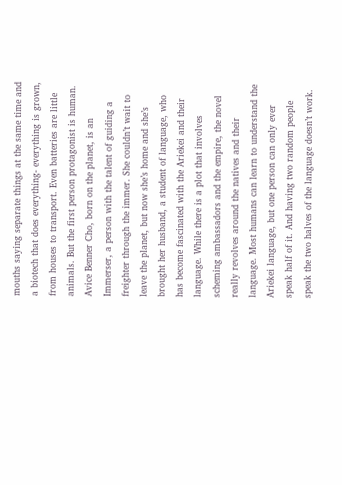mouths saying separate things at the same time and a biotech that does everything- everything is grown, from houses to transport. Even batteries are little animals. But the first person protagonist is human. Avice Benner Cho, born on the planet, is an Immerser, a person with the talent of guiding a freighter through the immer. She couldn’t wait to leave the planet, but now she’s home and she’s brought her husband, a student of language, who has become fascinated with the Ariekei and their language. While there is a plot that involves scheming ambassadors and the empire, the novel really revolves around the natives and their language. Most humans can learn to understand the Ariekei language, but one person can only ever speak half of it. And having two random people speak the two halves of the language doesn’t work.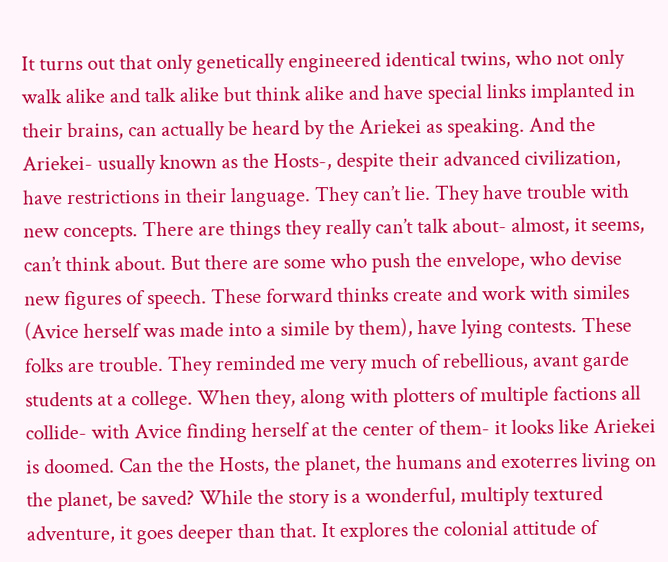It turns out that only genetically engineered identical twins, who not only walk alike and talk alike but think alike and have special links implanted in their brains, can actually be heard by the Ariekei as speaking. And the Ariekei- usually known as the Hosts-, despite their advanced civilization, have restrictions in their language. They can’t lie. They have trouble with new concepts. There are things they really can’t talk about- almost, it seems, can’t think about. But there are some who push the envelope, who devise new figures of speech. These forward thinks create and work with similes (Avice herself was made into a simile by them), have lying contests. These folks are trouble. They reminded me very much of rebellious, avant garde students at a college. When they, along with plotters of multiple factions all collide- with Avice finding herself at the center of them- it looks like Ariekei is doomed. Can the the Hosts, the planet, the humans and exoterres living on the planet, be saved? While the story is a wonderful, multiply textured adventure, it goes deeper than that. It explores the colonial attitude of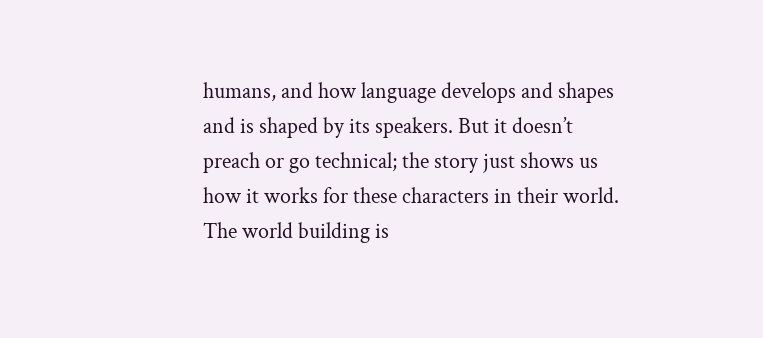humans, and how language develops and shapes and is shaped by its speakers. But it doesn’t preach or go technical; the story just shows us how it works for these characters in their world. The world building is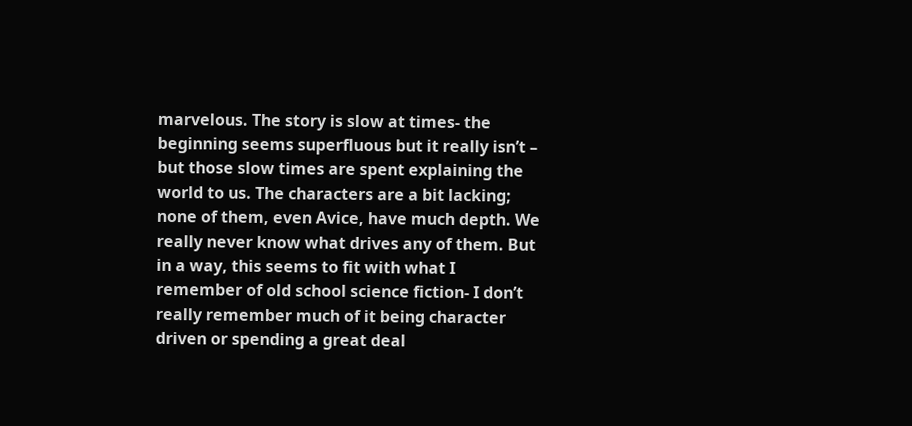marvelous. The story is slow at times- the beginning seems superfluous but it really isn’t – but those slow times are spent explaining the world to us. The characters are a bit lacking; none of them, even Avice, have much depth. We really never know what drives any of them. But in a way, this seems to fit with what I remember of old school science fiction- I don’t really remember much of it being character driven or spending a great deal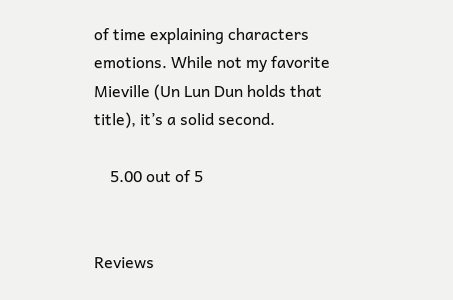of time explaining characters emotions. While not my favorite Mieville (Un Lun Dun holds that title), it’s a solid second.

    5.00 out of 5


Reviews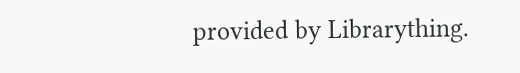provided by Librarything.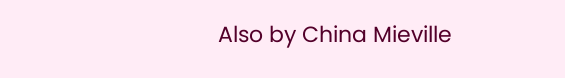Also by China Mieville